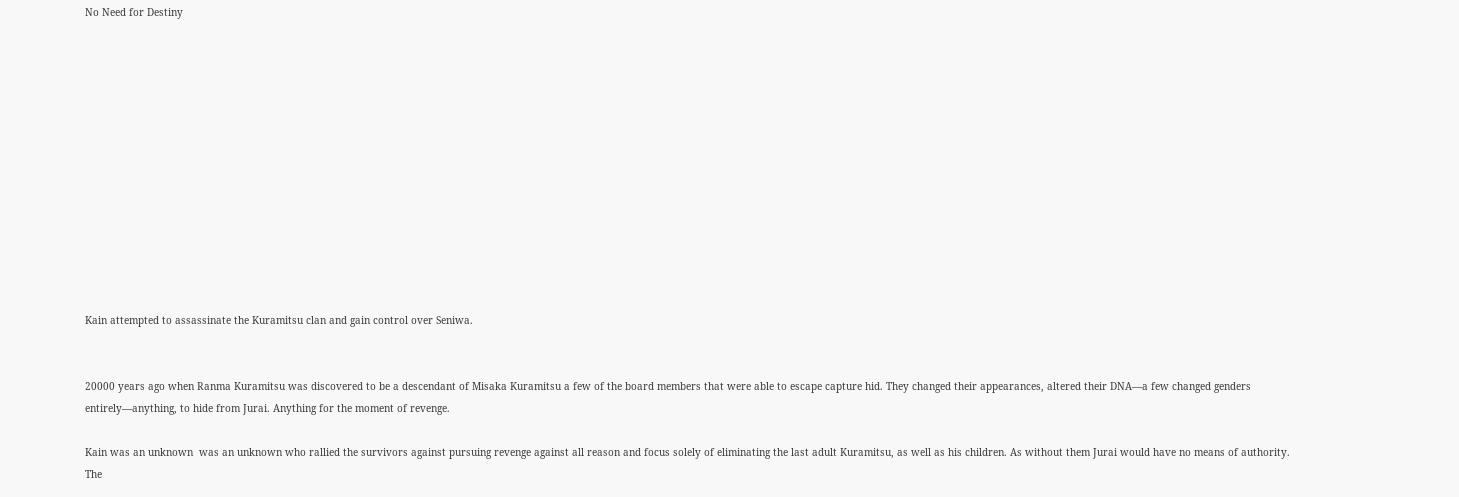No Need for Destiny













Kain attempted to assassinate the Kuramitsu clan and gain control over Seniwa.


20000 years ago when Ranma Kuramitsu was discovered to be a descendant of Misaka Kuramitsu a few of the board members that were able to escape capture hid. They changed their appearances, altered their DNA—a few changed genders entirely—anything, to hide from Jurai. Anything for the moment of revenge.

Kain was an unknown  was an unknown who rallied the survivors against pursuing revenge against all reason and focus solely of eliminating the last adult Kuramitsu, as well as his children. As without them Jurai would have no means of authority. The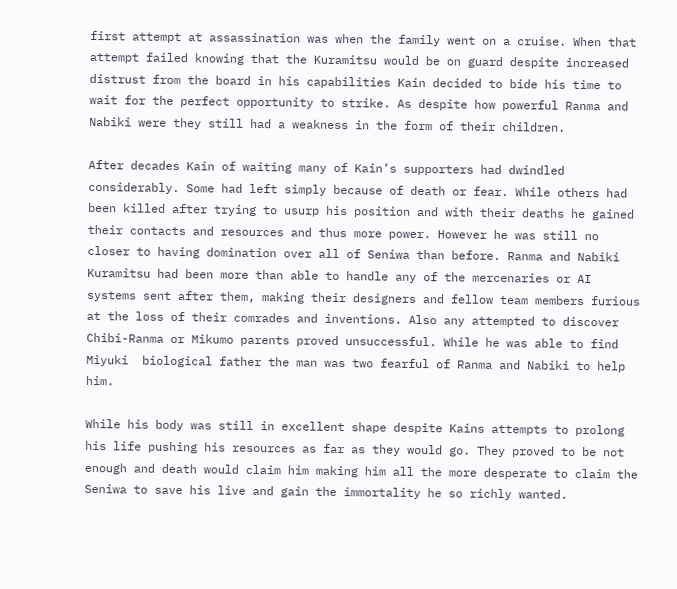first attempt at assassination was when the family went on a cruise. When that attempt failed knowing that the Kuramitsu would be on guard despite increased distrust from the board in his capabilities Kain decided to bide his time to wait for the perfect opportunity to strike. As despite how powerful Ranma and Nabiki were they still had a weakness in the form of their children.

After decades Kain of waiting many of Kain’s supporters had dwindled considerably. Some had left simply because of death or fear. While others had been killed after trying to usurp his position and with their deaths he gained their contacts and resources and thus more power. However he was still no closer to having domination over all of Seniwa than before. Ranma and Nabiki Kuramitsu had been more than able to handle any of the mercenaries or AI systems sent after them, making their designers and fellow team members furious at the loss of their comrades and inventions. Also any attempted to discover Chibi-Ranma or Mikumo parents proved unsuccessful. While he was able to find Miyuki  biological father the man was two fearful of Ranma and Nabiki to help him.

While his body was still in excellent shape despite Kains attempts to prolong his life pushing his resources as far as they would go. They proved to be not enough and death would claim him making him all the more desperate to claim the Seniwa to save his live and gain the immortality he so richly wanted.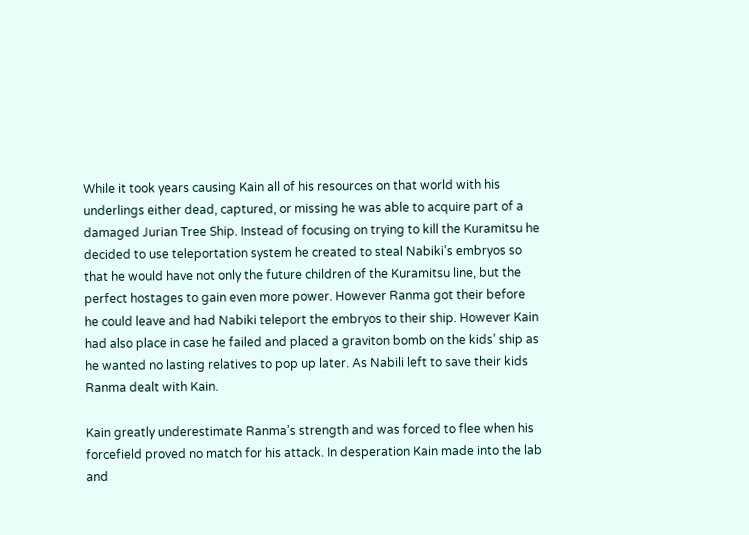While it took years causing Kain all of his resources on that world with his underlings either dead, captured, or missing he was able to acquire part of a damaged Jurian Tree Ship. Instead of focusing on trying to kill the Kuramitsu he decided to use teleportation system he created to steal Nabiki’s embryos so that he would have not only the future children of the Kuramitsu line, but the perfect hostages to gain even more power. However Ranma got their before he could leave and had Nabiki teleport the embryos to their ship. However Kain had also place in case he failed and placed a graviton bomb on the kids’ ship as he wanted no lasting relatives to pop up later. As Nabili left to save their kids Ranma dealt with Kain.

Kain greatly underestimate Ranma’s strength and was forced to flee when his forcefield proved no match for his attack. In desperation Kain made into the lab and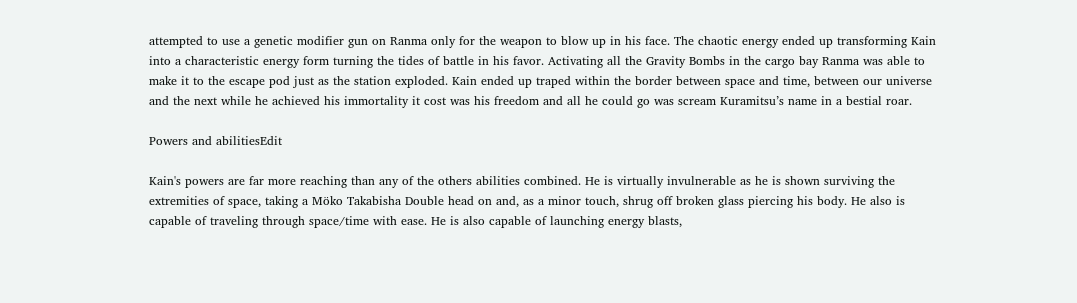attempted to use a genetic modifier gun on Ranma only for the weapon to blow up in his face. The chaotic energy ended up transforming Kain into a characteristic energy form turning the tides of battle in his favor. Activating all the Gravity Bombs in the cargo bay Ranma was able to make it to the escape pod just as the station exploded. Kain ended up traped within the border between space and time, between our universe and the next while he achieved his immortality it cost was his freedom and all he could go was scream Kuramitsu’s name in a bestial roar.

Powers and abilitiesEdit

Kain's powers are far more reaching than any of the others abilities combined. He is virtually invulnerable as he is shown surviving the extremities of space, taking a Möko Takabisha Double head on and, as a minor touch, shrug off broken glass piercing his body. He also is capable of traveling through space/time with ease. He is also capable of launching energy blasts,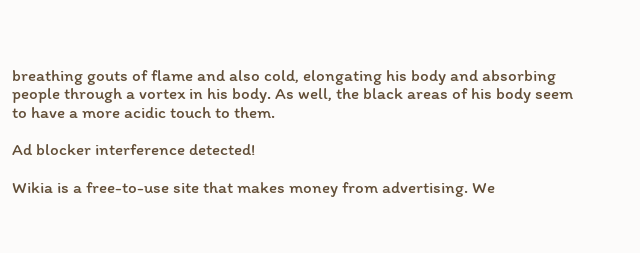breathing gouts of flame and also cold, elongating his body and absorbing people through a vortex in his body. As well, the black areas of his body seem to have a more acidic touch to them.

Ad blocker interference detected!

Wikia is a free-to-use site that makes money from advertising. We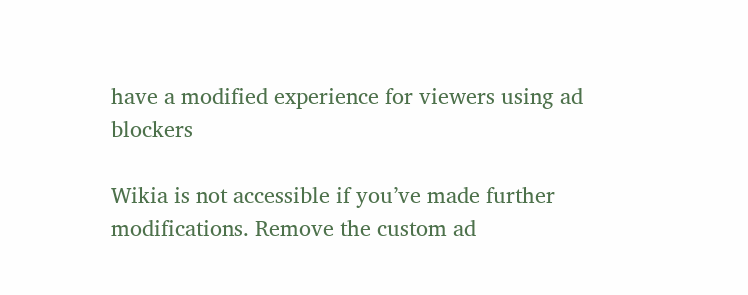have a modified experience for viewers using ad blockers

Wikia is not accessible if you’ve made further modifications. Remove the custom ad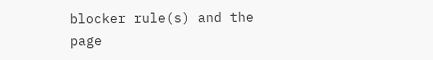blocker rule(s) and the page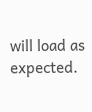will load as expected.